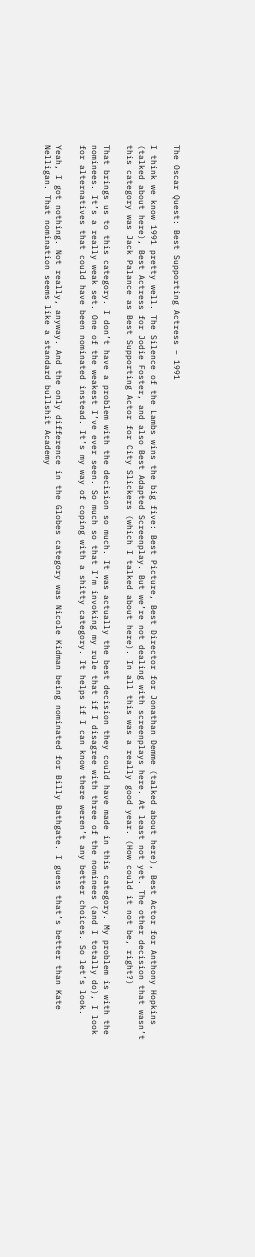The Oscar Quest: Best Supporting Actress – 1991

I think we know 1991 pretty well. The Silence of the Lambs wins the big five: Best Picture, Best Director for Jonathan Demme (talked about here), Best Actor for Anthony Hopkins (talked about here), Best Actress for Jodie Foster, and also Best Adapted Screenplay. But we’re not dealing with screenplays here. At least not yet. The other decision that wasn’t this category was Jack Palance as Best Supporting Actor for City Slickers (which I talked about here). In all this was a really good year. (How could it not be, right?)

That brings us to this category. I don’t have a problem with the decision so much. It was actually the best decision they could have made in this category. My problem is with the nominees. It’s a really weak set. One of the weakest I’ve ever seen. So much so that I’m invoking my rule that if I disagree with three of the nominees (and I totally do), I look for alternatives that could have been nominated instead. It’s my way of coping with a shitty category. It helps if I can know there weren’t any better choices. So let’s look.

Yeah, I got nothing. Not really, anyway. And the only difference in the Globes category was Nicole Kidman being nominated for Billy Bathgate. I guess that’s better than Kate Nelligan. That nomination seems like a standard bullshit Academy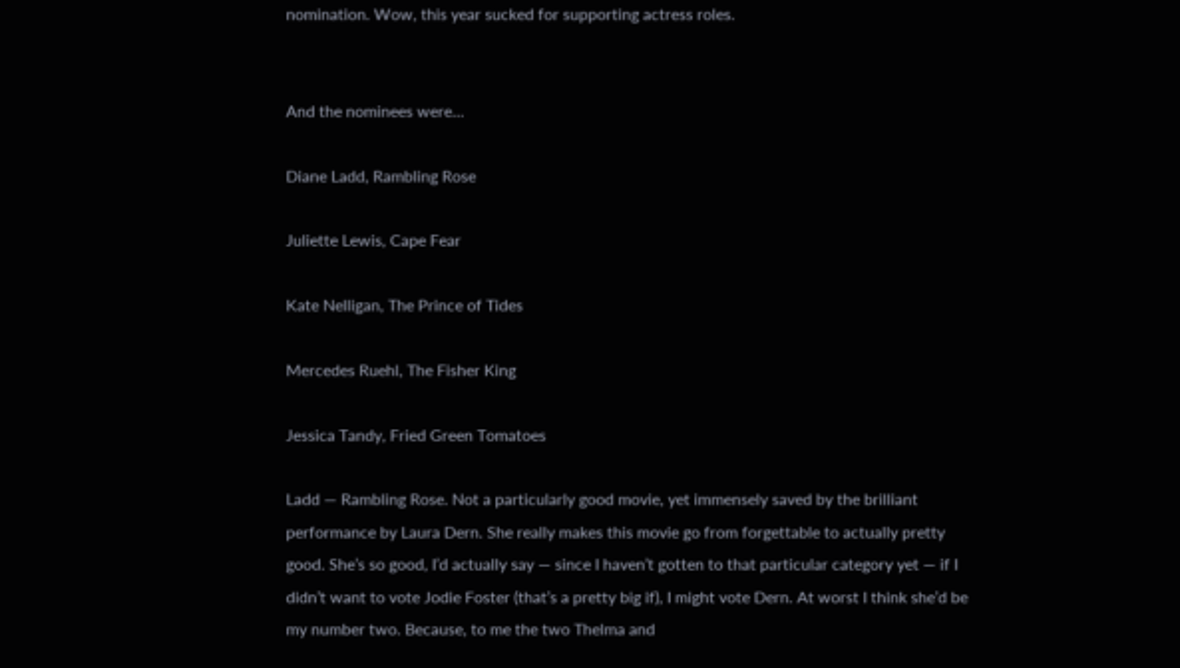nomination. Wow, this year sucked for supporting actress roles.


And the nominees were…

Diane Ladd, Rambling Rose

Juliette Lewis, Cape Fear

Kate Nelligan, The Prince of Tides

Mercedes Ruehl, The Fisher King

Jessica Tandy, Fried Green Tomatoes

Ladd — Rambling Rose. Not a particularly good movie, yet immensely saved by the brilliant performance by Laura Dern. She really makes this movie go from forgettable to actually pretty good. She’s so good, I’d actually say — since I haven’t gotten to that particular category yet — if I didn’t want to vote Jodie Foster (that’s a pretty big if), I might vote Dern. At worst I think she’d be my number two. Because, to me the two Thelma and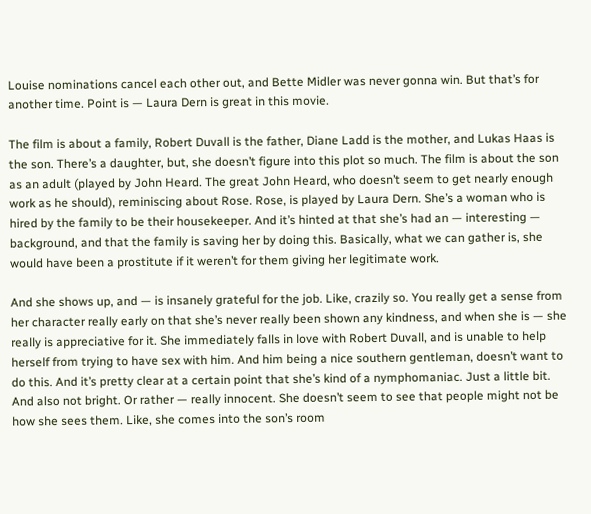Louise nominations cancel each other out, and Bette Midler was never gonna win. But that’s for another time. Point is — Laura Dern is great in this movie.

The film is about a family, Robert Duvall is the father, Diane Ladd is the mother, and Lukas Haas is the son. There’s a daughter, but, she doesn’t figure into this plot so much. The film is about the son as an adult (played by John Heard. The great John Heard, who doesn’t seem to get nearly enough work as he should), reminiscing about Rose. Rose, is played by Laura Dern. She’s a woman who is hired by the family to be their housekeeper. And it’s hinted at that she’s had an — interesting — background, and that the family is saving her by doing this. Basically, what we can gather is, she would have been a prostitute if it weren’t for them giving her legitimate work.

And she shows up, and — is insanely grateful for the job. Like, crazily so. You really get a sense from her character really early on that she’s never really been shown any kindness, and when she is — she really is appreciative for it. She immediately falls in love with Robert Duvall, and is unable to help herself from trying to have sex with him. And him being a nice southern gentleman, doesn’t want to do this. And it’s pretty clear at a certain point that she’s kind of a nymphomaniac. Just a little bit. And also not bright. Or rather — really innocent. She doesn’t seem to see that people might not be how she sees them. Like, she comes into the son’s room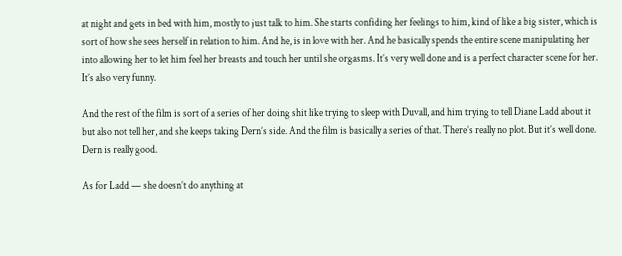at night and gets in bed with him, mostly to just talk to him. She starts confiding her feelings to him, kind of like a big sister, which is sort of how she sees herself in relation to him. And he, is in love with her. And he basically spends the entire scene manipulating her into allowing her to let him feel her breasts and touch her until she orgasms. It’s very well done and is a perfect character scene for her. It’s also very funny.

And the rest of the film is sort of a series of her doing shit like trying to sleep with Duvall, and him trying to tell Diane Ladd about it but also not tell her, and she keeps taking Dern’s side. And the film is basically a series of that. There’s really no plot. But it’s well done. Dern is really good.

As for Ladd — she doesn’t do anything at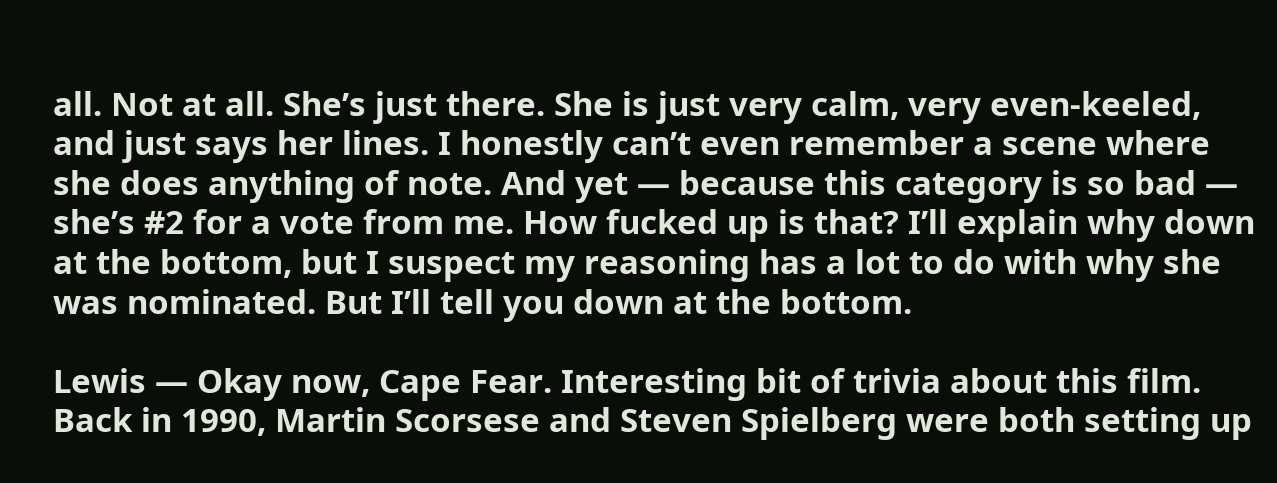all. Not at all. She’s just there. She is just very calm, very even-keeled, and just says her lines. I honestly can’t even remember a scene where she does anything of note. And yet — because this category is so bad — she’s #2 for a vote from me. How fucked up is that? I’ll explain why down at the bottom, but I suspect my reasoning has a lot to do with why she was nominated. But I’ll tell you down at the bottom.

Lewis — Okay now, Cape Fear. Interesting bit of trivia about this film. Back in 1990, Martin Scorsese and Steven Spielberg were both setting up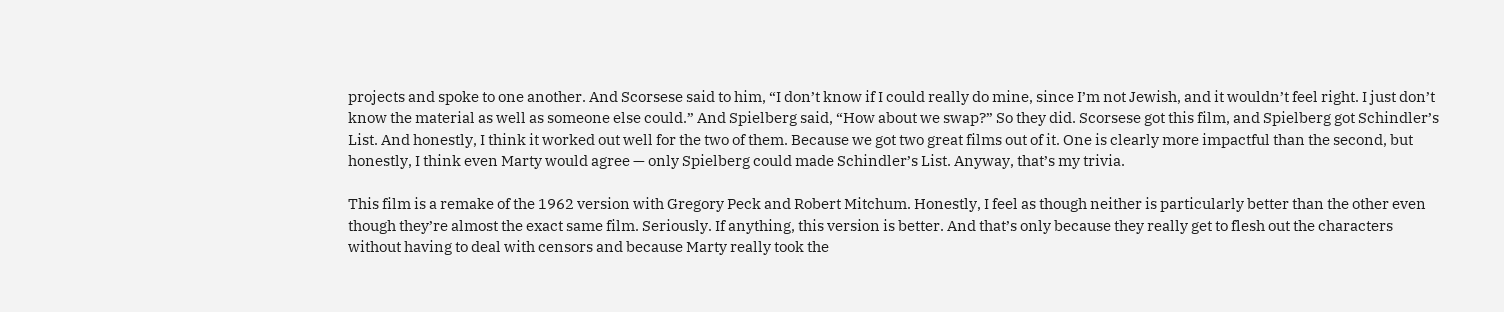projects and spoke to one another. And Scorsese said to him, “I don’t know if I could really do mine, since I’m not Jewish, and it wouldn’t feel right. I just don’t know the material as well as someone else could.” And Spielberg said, “How about we swap?” So they did. Scorsese got this film, and Spielberg got Schindler’s List. And honestly, I think it worked out well for the two of them. Because we got two great films out of it. One is clearly more impactful than the second, but honestly, I think even Marty would agree — only Spielberg could made Schindler’s List. Anyway, that’s my trivia.

This film is a remake of the 1962 version with Gregory Peck and Robert Mitchum. Honestly, I feel as though neither is particularly better than the other even though they’re almost the exact same film. Seriously. If anything, this version is better. And that’s only because they really get to flesh out the characters without having to deal with censors and because Marty really took the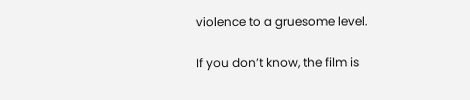violence to a gruesome level.

If you don’t know, the film is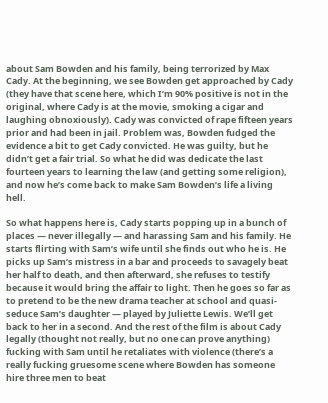about Sam Bowden and his family, being terrorized by Max Cady. At the beginning, we see Bowden get approached by Cady (they have that scene here, which I’m 90% positive is not in the original, where Cady is at the movie, smoking a cigar and laughing obnoxiously). Cady was convicted of rape fifteen years prior and had been in jail. Problem was, Bowden fudged the evidence a bit to get Cady convicted. He was guilty, but he didn’t get a fair trial. So what he did was dedicate the last fourteen years to learning the law (and getting some religion), and now he’s come back to make Sam Bowden’s life a living hell.

So what happens here is, Cady starts popping up in a bunch of places — never illegally — and harassing Sam and his family. He starts flirting with Sam’s wife until she finds out who he is. He picks up Sam’s mistress in a bar and proceeds to savagely beat her half to death, and then afterward, she refuses to testify because it would bring the affair to light. Then he goes so far as to pretend to be the new drama teacher at school and quasi-seduce Sam’s daughter — played by Juliette Lewis. We’ll get back to her in a second. And the rest of the film is about Cady legally (thought not really, but no one can prove anything) fucking with Sam until he retaliates with violence (there’s a really fucking gruesome scene where Bowden has someone hire three men to beat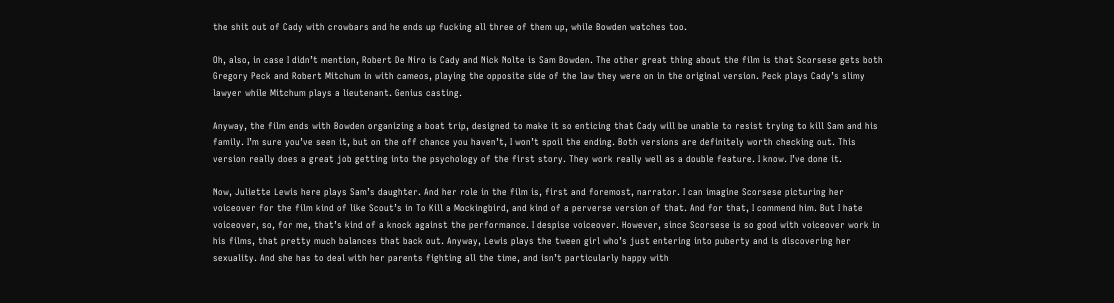the shit out of Cady with crowbars and he ends up fucking all three of them up, while Bowden watches too.

Oh, also, in case I didn’t mention, Robert De Niro is Cady and Nick Nolte is Sam Bowden. The other great thing about the film is that Scorsese gets both Gregory Peck and Robert Mitchum in with cameos, playing the opposite side of the law they were on in the original version. Peck plays Cady’s slimy lawyer while Mitchum plays a lieutenant. Genius casting.

Anyway, the film ends with Bowden organizing a boat trip, designed to make it so enticing that Cady will be unable to resist trying to kill Sam and his family. I’m sure you’ve seen it, but on the off chance you haven’t, I won’t spoil the ending. Both versions are definitely worth checking out. This version really does a great job getting into the psychology of the first story. They work really well as a double feature. I know. I’ve done it.

Now, Juliette Lewis here plays Sam’s daughter. And her role in the film is, first and foremost, narrator. I can imagine Scorsese picturing her voiceover for the film kind of like Scout’s in To Kill a Mockingbird, and kind of a perverse version of that. And for that, I commend him. But I hate voiceover, so, for me, that’s kind of a knock against the performance. I despise voiceover. However, since Scorsese is so good with voiceover work in his films, that pretty much balances that back out. Anyway, Lewis plays the tween girl who’s just entering into puberty and is discovering her sexuality. And she has to deal with her parents fighting all the time, and isn’t particularly happy with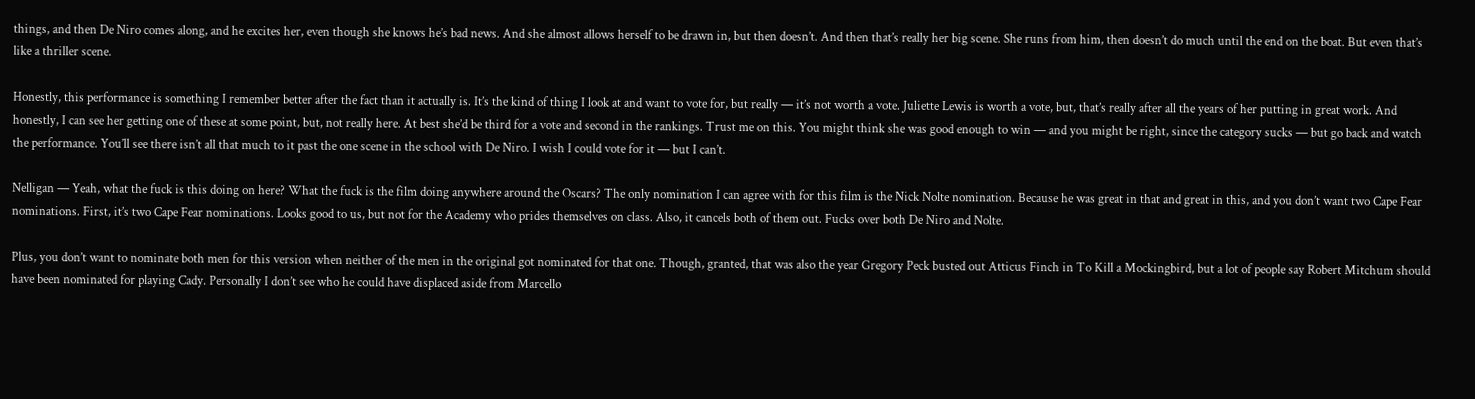things, and then De Niro comes along, and he excites her, even though she knows he’s bad news. And she almost allows herself to be drawn in, but then doesn’t. And then that’s really her big scene. She runs from him, then doesn’t do much until the end on the boat. But even that’s like a thriller scene.

Honestly, this performance is something I remember better after the fact than it actually is. It’s the kind of thing I look at and want to vote for, but really — it’s not worth a vote. Juliette Lewis is worth a vote, but, that’s really after all the years of her putting in great work. And honestly, I can see her getting one of these at some point, but, not really here. At best she’d be third for a vote and second in the rankings. Trust me on this. You might think she was good enough to win — and you might be right, since the category sucks — but go back and watch the performance. You’ll see there isn’t all that much to it past the one scene in the school with De Niro. I wish I could vote for it — but I can’t.

Nelligan — Yeah, what the fuck is this doing on here? What the fuck is the film doing anywhere around the Oscars? The only nomination I can agree with for this film is the Nick Nolte nomination. Because he was great in that and great in this, and you don’t want two Cape Fear nominations. First, it’s two Cape Fear nominations. Looks good to us, but not for the Academy who prides themselves on class. Also, it cancels both of them out. Fucks over both De Niro and Nolte.

Plus, you don’t want to nominate both men for this version when neither of the men in the original got nominated for that one. Though, granted, that was also the year Gregory Peck busted out Atticus Finch in To Kill a Mockingbird, but a lot of people say Robert Mitchum should have been nominated for playing Cady. Personally I don’t see who he could have displaced aside from Marcello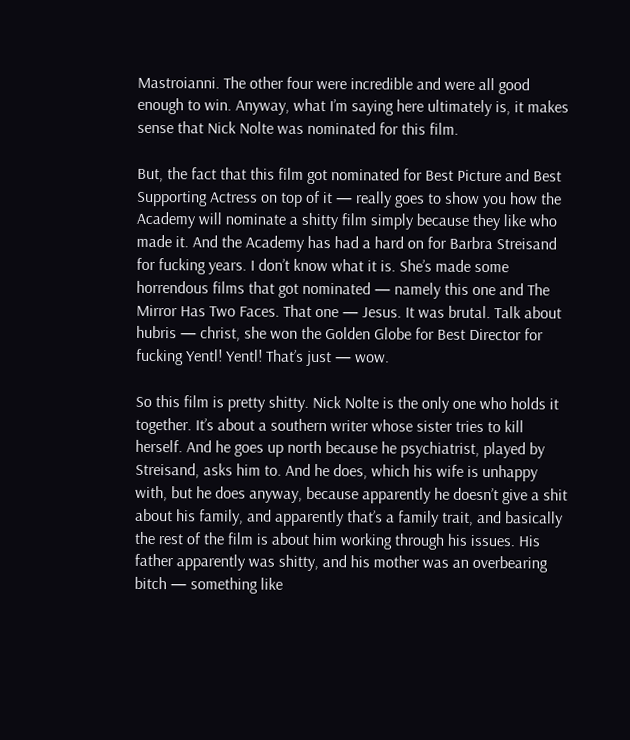Mastroianni. The other four were incredible and were all good enough to win. Anyway, what I’m saying here ultimately is, it makes sense that Nick Nolte was nominated for this film.

But, the fact that this film got nominated for Best Picture and Best Supporting Actress on top of it — really goes to show you how the Academy will nominate a shitty film simply because they like who made it. And the Academy has had a hard on for Barbra Streisand for fucking years. I don’t know what it is. She’s made some horrendous films that got nominated — namely this one and The Mirror Has Two Faces. That one — Jesus. It was brutal. Talk about hubris — christ, she won the Golden Globe for Best Director for fucking Yentl! Yentl! That’s just — wow.

So this film is pretty shitty. Nick Nolte is the only one who holds it together. It’s about a southern writer whose sister tries to kill herself. And he goes up north because he psychiatrist, played by Streisand, asks him to. And he does, which his wife is unhappy with, but he does anyway, because apparently he doesn’t give a shit about his family, and apparently that’s a family trait, and basically the rest of the film is about him working through his issues. His father apparently was shitty, and his mother was an overbearing bitch — something like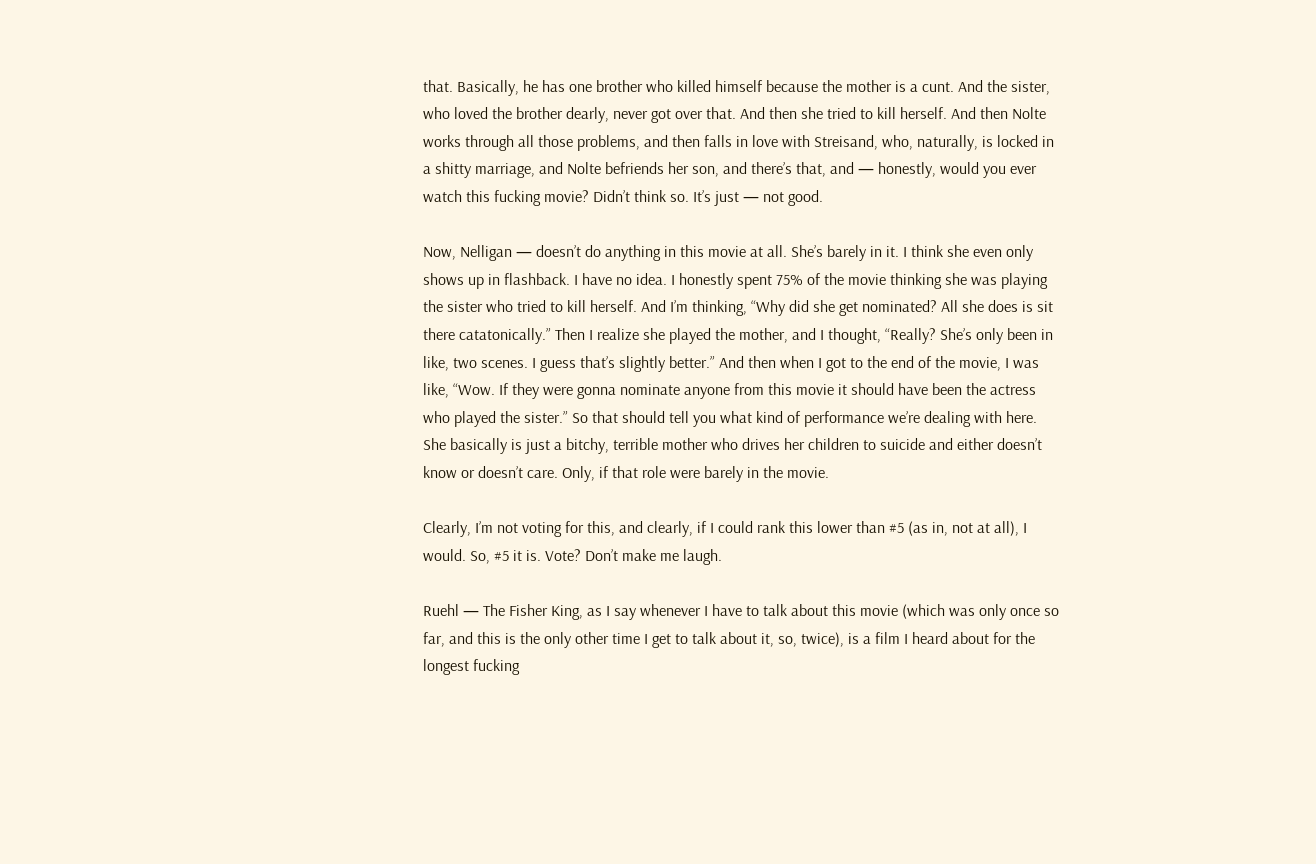that. Basically, he has one brother who killed himself because the mother is a cunt. And the sister, who loved the brother dearly, never got over that. And then she tried to kill herself. And then Nolte works through all those problems, and then falls in love with Streisand, who, naturally, is locked in a shitty marriage, and Nolte befriends her son, and there’s that, and — honestly, would you ever watch this fucking movie? Didn’t think so. It’s just — not good.

Now, Nelligan — doesn’t do anything in this movie at all. She’s barely in it. I think she even only shows up in flashback. I have no idea. I honestly spent 75% of the movie thinking she was playing the sister who tried to kill herself. And I’m thinking, “Why did she get nominated? All she does is sit there catatonically.” Then I realize she played the mother, and I thought, “Really? She’s only been in like, two scenes. I guess that’s slightly better.” And then when I got to the end of the movie, I was like, “Wow. If they were gonna nominate anyone from this movie it should have been the actress who played the sister.” So that should tell you what kind of performance we’re dealing with here. She basically is just a bitchy, terrible mother who drives her children to suicide and either doesn’t know or doesn’t care. Only, if that role were barely in the movie.

Clearly, I’m not voting for this, and clearly, if I could rank this lower than #5 (as in, not at all), I would. So, #5 it is. Vote? Don’t make me laugh.

Ruehl — The Fisher King, as I say whenever I have to talk about this movie (which was only once so far, and this is the only other time I get to talk about it, so, twice), is a film I heard about for the longest fucking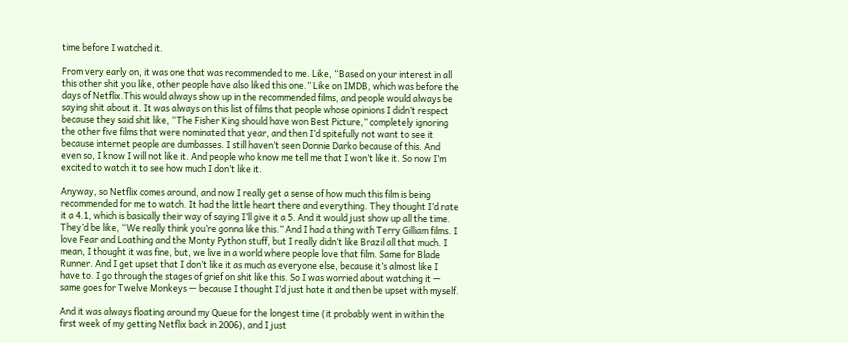time before I watched it.

From very early on, it was one that was recommended to me. Like, “Based on your interest in all this other shit you like, other people have also liked this one.” Like on IMDB, which was before the days of Netflix.This would always show up in the recommended films, and people would always be saying shit about it. It was always on this list of films that people whose opinions I didn’t respect because they said shit like, “The Fisher King should have won Best Picture,” completely ignoring the other five films that were nominated that year, and then I’d spitefully not want to see it because internet people are dumbasses. I still haven’t seen Donnie Darko because of this. And even so, I know I will not like it. And people who know me tell me that I won’t like it. So now I’m excited to watch it to see how much I don’t like it.

Anyway, so Netflix comes around, and now I really get a sense of how much this film is being recommended for me to watch. It had the little heart there and everything. They thought I’d rate it a 4.1, which is basically their way of saying I’ll give it a 5. And it would just show up all the time. They’d be like, “We really think you’re gonna like this.” And I had a thing with Terry Gilliam films. I love Fear and Loathing and the Monty Python stuff, but I really didn’t like Brazil all that much. I mean, I thought it was fine, but, we live in a world where people love that film. Same for Blade Runner. And I get upset that I don’t like it as much as everyone else, because it’s almost like I have to. I go through the stages of grief on shit like this. So I was worried about watching it — same goes for Twelve Monkeys — because I thought I’d just hate it and then be upset with myself.

And it was always floating around my Queue for the longest time (it probably went in within the first week of my getting Netflix back in 2006), and I just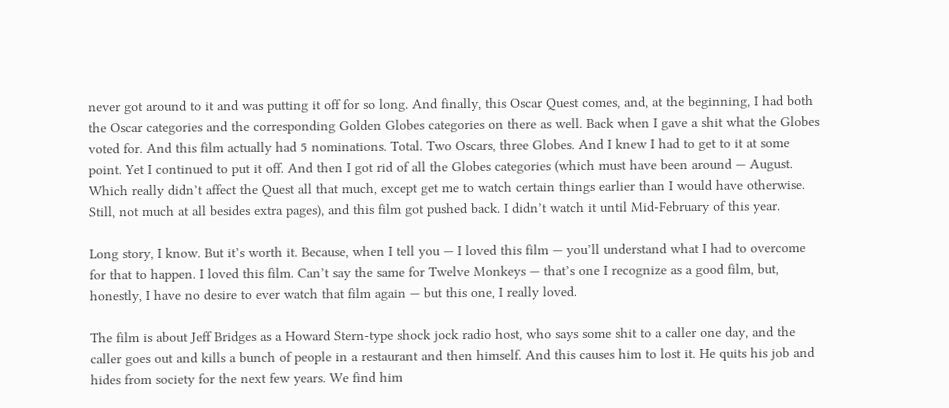never got around to it and was putting it off for so long. And finally, this Oscar Quest comes, and, at the beginning, I had both the Oscar categories and the corresponding Golden Globes categories on there as well. Back when I gave a shit what the Globes voted for. And this film actually had 5 nominations. Total. Two Oscars, three Globes. And I knew I had to get to it at some point. Yet I continued to put it off. And then I got rid of all the Globes categories (which must have been around — August. Which really didn’t affect the Quest all that much, except get me to watch certain things earlier than I would have otherwise. Still, not much at all besides extra pages), and this film got pushed back. I didn’t watch it until Mid-February of this year.

Long story, I know. But it’s worth it. Because, when I tell you — I loved this film — you’ll understand what I had to overcome for that to happen. I loved this film. Can’t say the same for Twelve Monkeys — that’s one I recognize as a good film, but, honestly, I have no desire to ever watch that film again — but this one, I really loved.

The film is about Jeff Bridges as a Howard Stern-type shock jock radio host, who says some shit to a caller one day, and the caller goes out and kills a bunch of people in a restaurant and then himself. And this causes him to lost it. He quits his job and hides from society for the next few years. We find him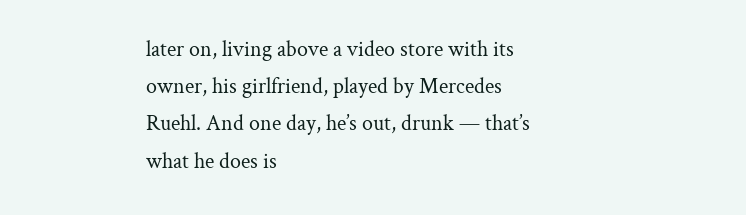later on, living above a video store with its owner, his girlfriend, played by Mercedes Ruehl. And one day, he’s out, drunk — that’s what he does is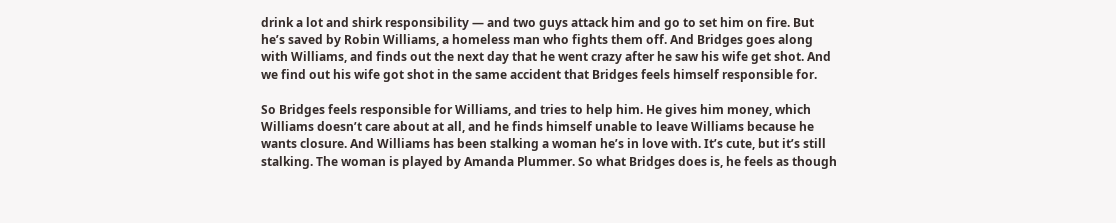drink a lot and shirk responsibility — and two guys attack him and go to set him on fire. But he’s saved by Robin Williams, a homeless man who fights them off. And Bridges goes along with Williams, and finds out the next day that he went crazy after he saw his wife get shot. And we find out his wife got shot in the same accident that Bridges feels himself responsible for.

So Bridges feels responsible for Williams, and tries to help him. He gives him money, which Williams doesn’t care about at all, and he finds himself unable to leave Williams because he wants closure. And Williams has been stalking a woman he’s in love with. It’s cute, but it’s still stalking. The woman is played by Amanda Plummer. So what Bridges does is, he feels as though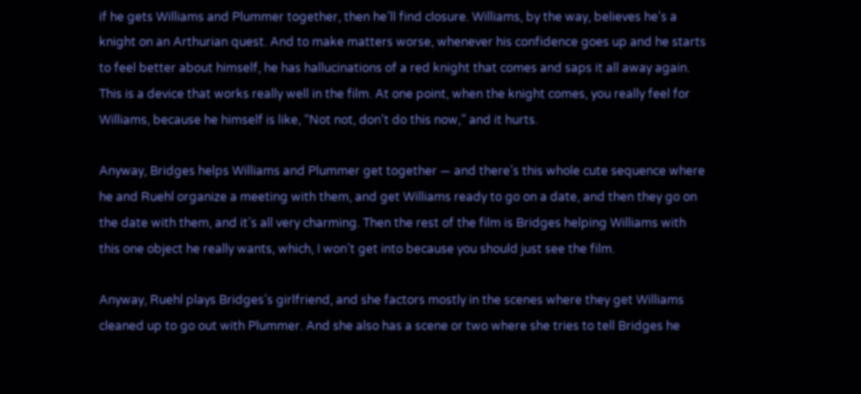if he gets Williams and Plummer together, then he’ll find closure. Williams, by the way, believes he’s a knight on an Arthurian quest. And to make matters worse, whenever his confidence goes up and he starts to feel better about himself, he has hallucinations of a red knight that comes and saps it all away again. This is a device that works really well in the film. At one point, when the knight comes, you really feel for Williams, because he himself is like, “Not not, don’t do this now,” and it hurts.

Anyway, Bridges helps Williams and Plummer get together — and there’s this whole cute sequence where he and Ruehl organize a meeting with them, and get Williams ready to go on a date, and then they go on the date with them, and it’s all very charming. Then the rest of the film is Bridges helping Williams with this one object he really wants, which, I won’t get into because you should just see the film.

Anyway, Ruehl plays Bridges’s girlfriend, and she factors mostly in the scenes where they get Williams cleaned up to go out with Plummer. And she also has a scene or two where she tries to tell Bridges he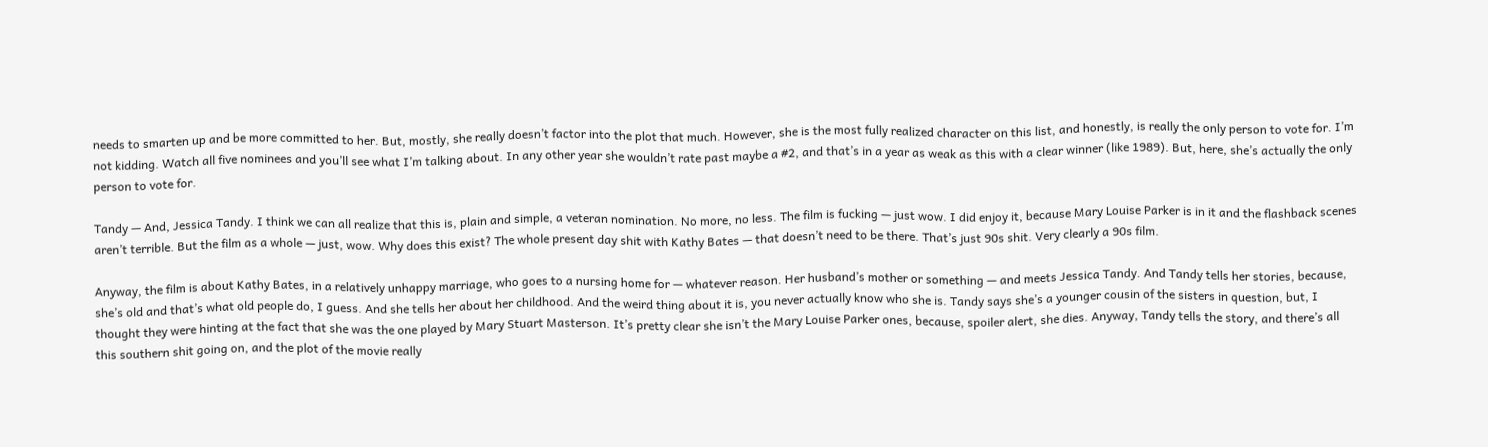needs to smarten up and be more committed to her. But, mostly, she really doesn’t factor into the plot that much. However, she is the most fully realized character on this list, and honestly, is really the only person to vote for. I’m not kidding. Watch all five nominees and you’ll see what I’m talking about. In any other year she wouldn’t rate past maybe a #2, and that’s in a year as weak as this with a clear winner (like 1989). But, here, she’s actually the only person to vote for.

Tandy — And, Jessica Tandy. I think we can all realize that this is, plain and simple, a veteran nomination. No more, no less. The film is fucking — just wow. I did enjoy it, because Mary Louise Parker is in it and the flashback scenes aren’t terrible. But the film as a whole — just, wow. Why does this exist? The whole present day shit with Kathy Bates — that doesn’t need to be there. That’s just 90s shit. Very clearly a 90s film.

Anyway, the film is about Kathy Bates, in a relatively unhappy marriage, who goes to a nursing home for — whatever reason. Her husband’s mother or something — and meets Jessica Tandy. And Tandy tells her stories, because, she’s old and that’s what old people do, I guess. And she tells her about her childhood. And the weird thing about it is, you never actually know who she is. Tandy says she’s a younger cousin of the sisters in question, but, I thought they were hinting at the fact that she was the one played by Mary Stuart Masterson. It’s pretty clear she isn’t the Mary Louise Parker ones, because, spoiler alert, she dies. Anyway, Tandy tells the story, and there’s all this southern shit going on, and the plot of the movie really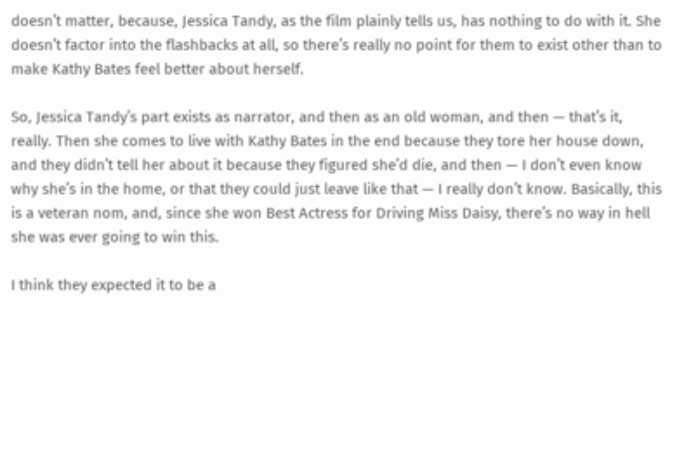doesn’t matter, because, Jessica Tandy, as the film plainly tells us, has nothing to do with it. She doesn’t factor into the flashbacks at all, so there’s really no point for them to exist other than to make Kathy Bates feel better about herself.

So, Jessica Tandy’s part exists as narrator, and then as an old woman, and then — that’s it, really. Then she comes to live with Kathy Bates in the end because they tore her house down, and they didn’t tell her about it because they figured she’d die, and then — I don’t even know why she’s in the home, or that they could just leave like that — I really don’t know. Basically, this is a veteran nom, and, since she won Best Actress for Driving Miss Daisy, there’s no way in hell she was ever going to win this.

I think they expected it to be a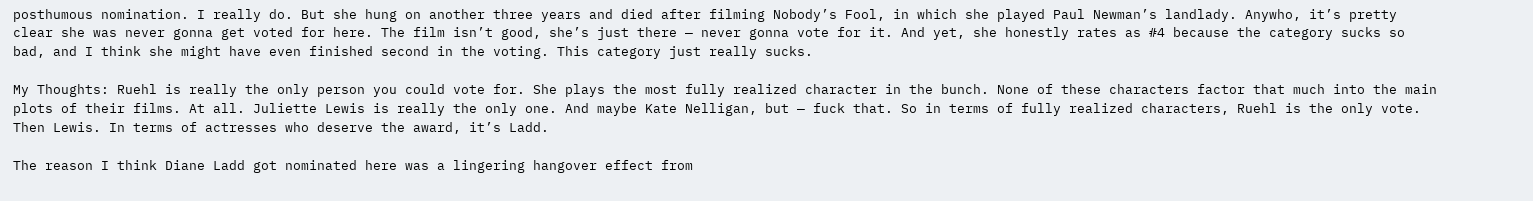posthumous nomination. I really do. But she hung on another three years and died after filming Nobody’s Fool, in which she played Paul Newman’s landlady. Anywho, it’s pretty clear she was never gonna get voted for here. The film isn’t good, she’s just there — never gonna vote for it. And yet, she honestly rates as #4 because the category sucks so bad, and I think she might have even finished second in the voting. This category just really sucks.

My Thoughts: Ruehl is really the only person you could vote for. She plays the most fully realized character in the bunch. None of these characters factor that much into the main plots of their films. At all. Juliette Lewis is really the only one. And maybe Kate Nelligan, but — fuck that. So in terms of fully realized characters, Ruehl is the only vote. Then Lewis. In terms of actresses who deserve the award, it’s Ladd.

The reason I think Diane Ladd got nominated here was a lingering hangover effect from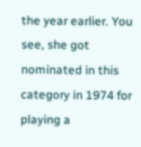the year earlier. You see, she got nominated in this category in 1974 for playing a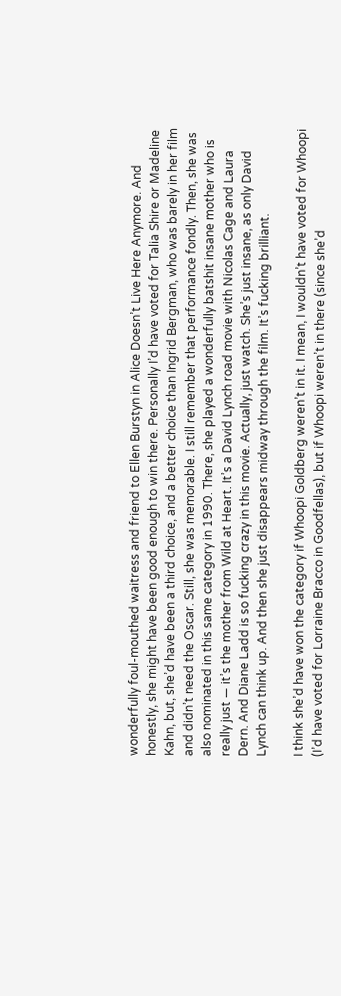wonderfully foul-mouthed waitress and friend to Ellen Burstyn in Alice Doesn’t Live Here Anymore. And honestly, she might have been good enough to win there. Personally I’d have voted for Talia Shire or Madeline Kahn, but, she’d have been a third choice, and a better choice than Ingrid Bergman, who was barely in her film and didn’t need the Oscar. Still, she was memorable. I still remember that performance fondly. Then, she was also nominated in this same category in 1990. There, she played a wonderfully batshit insane mother who is really just — it’s the mother from Wild at Heart. It’s a David Lynch road movie with Nicolas Cage and Laura Dern. And Diane Ladd is so fucking crazy in this movie. Actually, just watch. She’s just insane, as only David Lynch can think up. And then she just disappears midway through the film. It’s fucking brilliant.

I think she’d have won the category if Whoopi Goldberg weren’t in it. I mean, I wouldn’t have voted for Whoopi (I’d have voted for Lorraine Bracco in Goodfellas), but if Whoopi weren’t in there (since she’d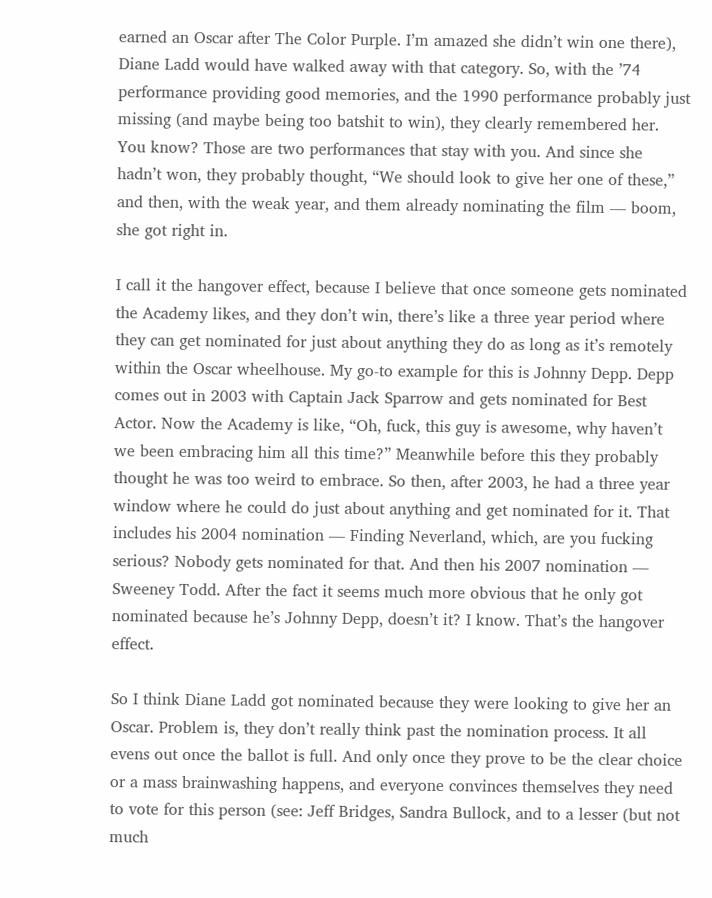earned an Oscar after The Color Purple. I’m amazed she didn’t win one there), Diane Ladd would have walked away with that category. So, with the ’74 performance providing good memories, and the 1990 performance probably just missing (and maybe being too batshit to win), they clearly remembered her. You know? Those are two performances that stay with you. And since she hadn’t won, they probably thought, “We should look to give her one of these,” and then, with the weak year, and them already nominating the film — boom, she got right in.

I call it the hangover effect, because I believe that once someone gets nominated the Academy likes, and they don’t win, there’s like a three year period where they can get nominated for just about anything they do as long as it’s remotely within the Oscar wheelhouse. My go-to example for this is Johnny Depp. Depp comes out in 2003 with Captain Jack Sparrow and gets nominated for Best Actor. Now the Academy is like, “Oh, fuck, this guy is awesome, why haven’t we been embracing him all this time?” Meanwhile before this they probably thought he was too weird to embrace. So then, after 2003, he had a three year window where he could do just about anything and get nominated for it. That includes his 2004 nomination — Finding Neverland, which, are you fucking serious? Nobody gets nominated for that. And then his 2007 nomination — Sweeney Todd. After the fact it seems much more obvious that he only got nominated because he’s Johnny Depp, doesn’t it? I know. That’s the hangover effect.

So I think Diane Ladd got nominated because they were looking to give her an Oscar. Problem is, they don’t really think past the nomination process. It all evens out once the ballot is full. And only once they prove to be the clear choice or a mass brainwashing happens, and everyone convinces themselves they need to vote for this person (see: Jeff Bridges, Sandra Bullock, and to a lesser (but not much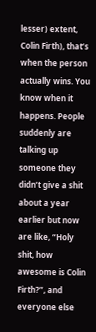lesser) extent, Colin Firth), that’s when the person actually wins. You know when it happens. People suddenly are talking up someone they didn’t give a shit about a year earlier but now are like, “Holy shit, how awesome is Colin Firth?”, and everyone else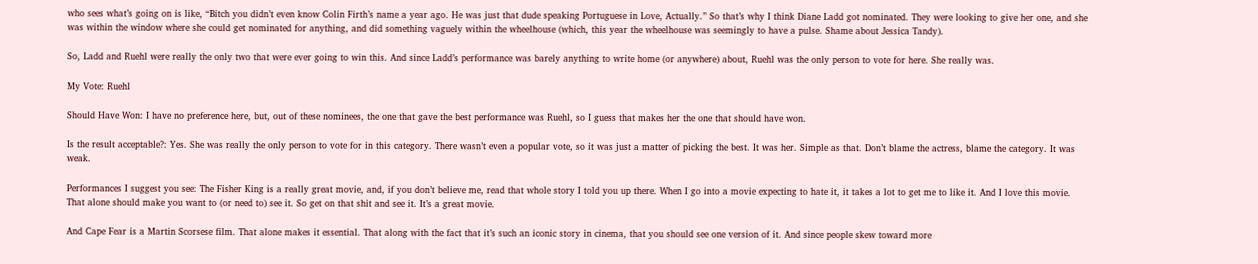who sees what’s going on is like, “Bitch you didn’t even know Colin Firth’s name a year ago. He was just that dude speaking Portuguese in Love, Actually.” So that’s why I think Diane Ladd got nominated. They were looking to give her one, and she was within the window where she could get nominated for anything, and did something vaguely within the wheelhouse (which, this year the wheelhouse was seemingly to have a pulse. Shame about Jessica Tandy).

So, Ladd and Ruehl were really the only two that were ever going to win this. And since Ladd’s performance was barely anything to write home (or anywhere) about, Ruehl was the only person to vote for here. She really was.

My Vote: Ruehl

Should Have Won: I have no preference here, but, out of these nominees, the one that gave the best performance was Ruehl, so I guess that makes her the one that should have won.

Is the result acceptable?: Yes. She was really the only person to vote for in this category. There wasn’t even a popular vote, so it was just a matter of picking the best. It was her. Simple as that. Don’t blame the actress, blame the category. It was weak.

Performances I suggest you see: The Fisher King is a really great movie, and, if you don’t believe me, read that whole story I told you up there. When I go into a movie expecting to hate it, it takes a lot to get me to like it. And I love this movie. That alone should make you want to (or need to) see it. So get on that shit and see it. It’s a great movie.

And Cape Fear is a Martin Scorsese film. That alone makes it essential. That along with the fact that it’s such an iconic story in cinema, that you should see one version of it. And since people skew toward more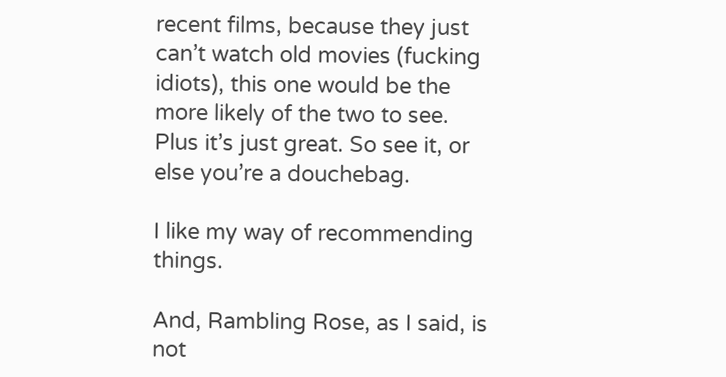recent films, because they just can’t watch old movies (fucking idiots), this one would be the more likely of the two to see. Plus it’s just great. So see it, or else you’re a douchebag.

I like my way of recommending things.

And, Rambling Rose, as I said, is not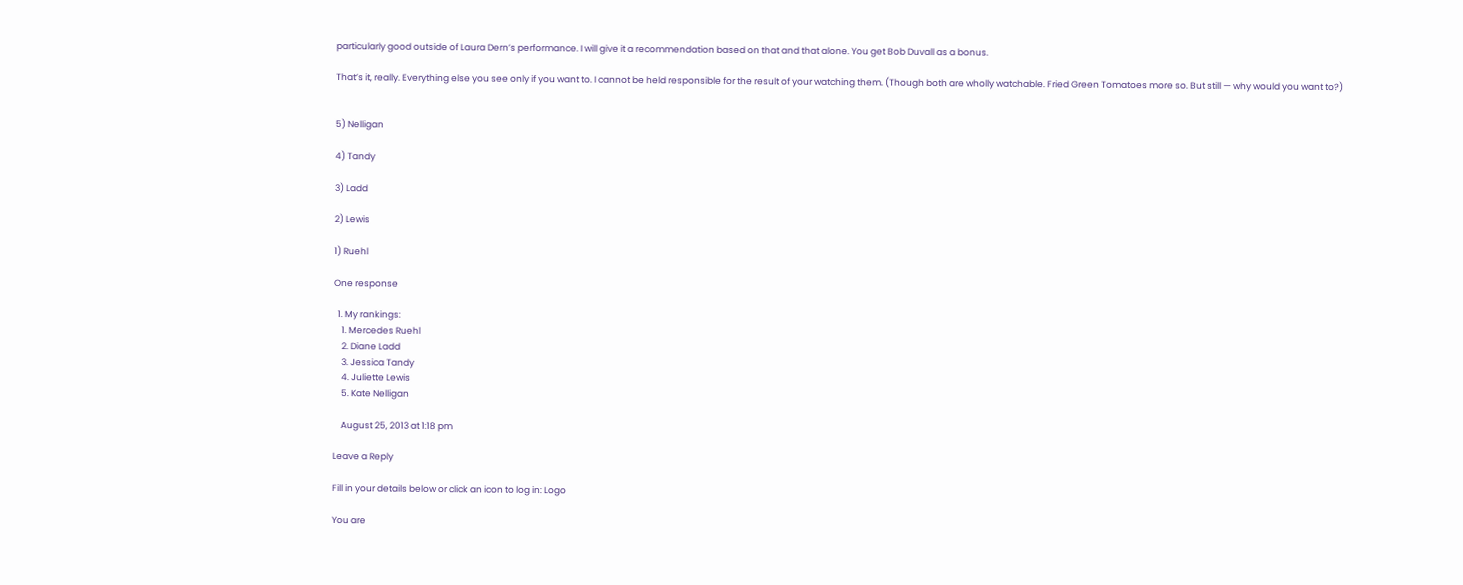particularly good outside of Laura Dern’s performance. I will give it a recommendation based on that and that alone. You get Bob Duvall as a bonus.

That’s it, really. Everything else you see only if you want to. I cannot be held responsible for the result of your watching them. (Though both are wholly watchable. Fried Green Tomatoes more so. But still — why would you want to?)


5) Nelligan

4) Tandy

3) Ladd

2) Lewis

1) Ruehl

One response

  1. My rankings:
    1. Mercedes Ruehl
    2. Diane Ladd
    3. Jessica Tandy
    4. Juliette Lewis
    5. Kate Nelligan

    August 25, 2013 at 1:18 pm

Leave a Reply

Fill in your details below or click an icon to log in: Logo

You are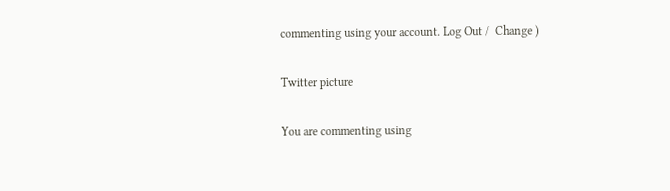commenting using your account. Log Out /  Change )

Twitter picture

You are commenting using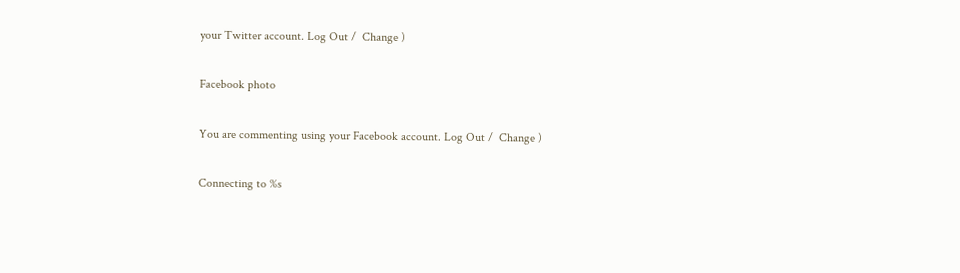your Twitter account. Log Out /  Change )

Facebook photo

You are commenting using your Facebook account. Log Out /  Change )

Connecting to %s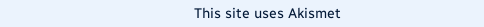This site uses Akismet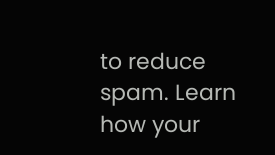to reduce spam. Learn how your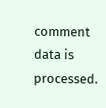comment data is processed.